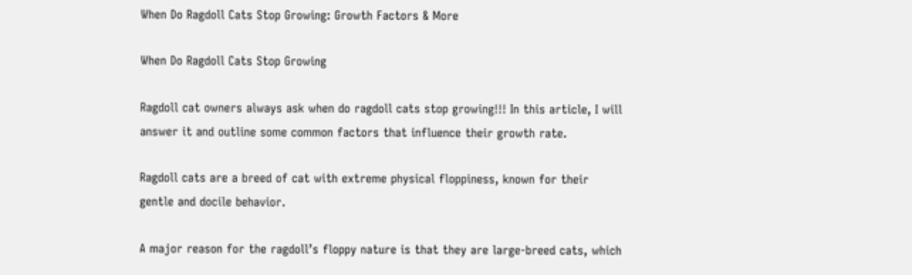When Do Ragdoll Cats Stop Growing: Growth Factors & More

When Do Ragdoll Cats Stop Growing

Ragdoll cat owners always ask when do ragdoll cats stop growing!!! In this article, I will answer it and outline some common factors that influence their growth rate.

Ragdoll cats are a breed of cat with extreme physical floppiness, known for their gentle and docile behavior.

A major reason for the ragdoll’s floppy nature is that they are large-breed cats, which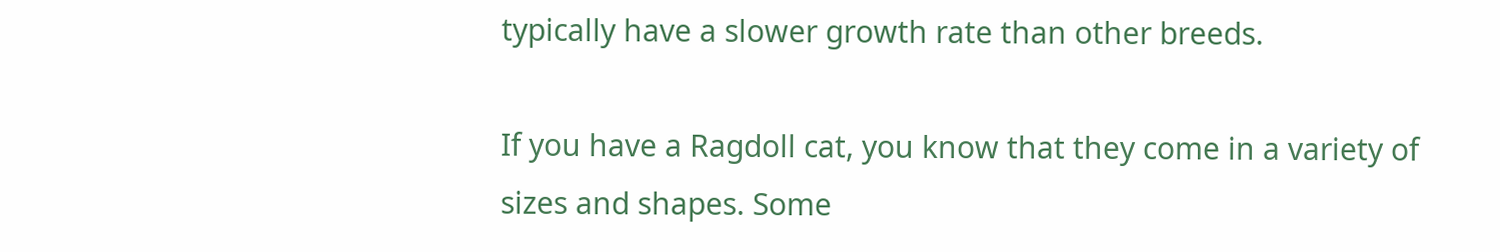typically have a slower growth rate than other breeds.

If you have a Ragdoll cat, you know that they come in a variety of sizes and shapes. Some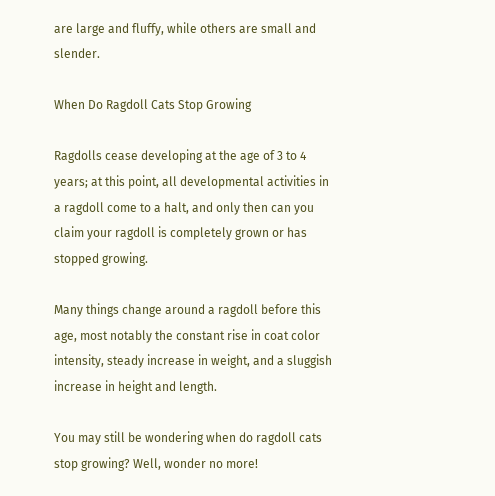are large and fluffy, while others are small and slender.

When Do Ragdoll Cats Stop Growing

Ragdolls cease developing at the age of 3 to 4 years; at this point, all developmental activities in a ragdoll come to a halt, and only then can you claim your ragdoll is completely grown or has stopped growing.

Many things change around a ragdoll before this age, most notably the constant rise in coat color intensity, steady increase in weight, and a sluggish increase in height and length.

You may still be wondering when do ragdoll cats stop growing? Well, wonder no more!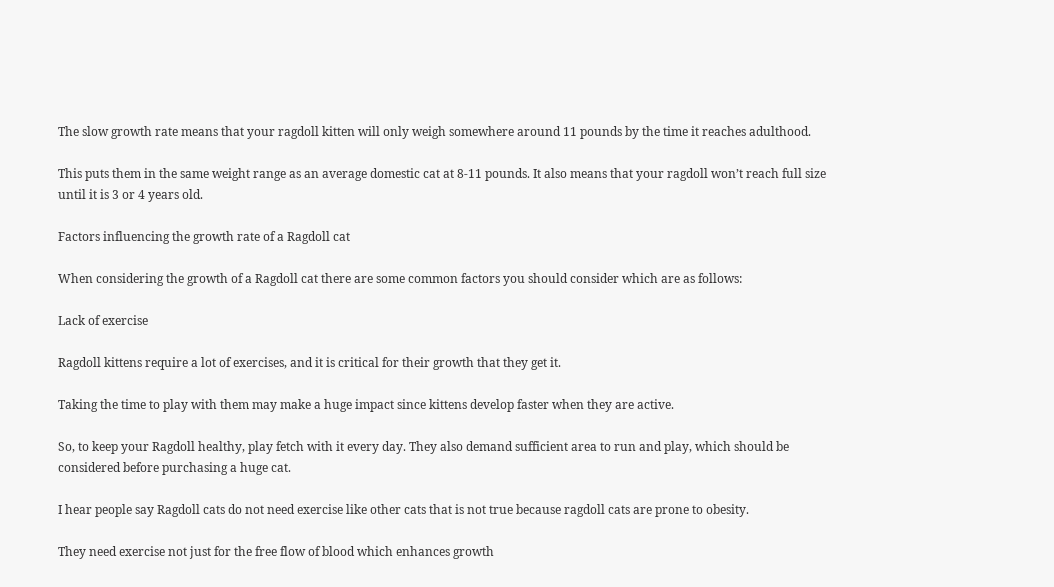The slow growth rate means that your ragdoll kitten will only weigh somewhere around 11 pounds by the time it reaches adulthood.

This puts them in the same weight range as an average domestic cat at 8-11 pounds. It also means that your ragdoll won’t reach full size until it is 3 or 4 years old.

Factors influencing the growth rate of a Ragdoll cat

When considering the growth of a Ragdoll cat there are some common factors you should consider which are as follows:

Lack of exercise

Ragdoll kittens require a lot of exercises, and it is critical for their growth that they get it.

Taking the time to play with them may make a huge impact since kittens develop faster when they are active.

So, to keep your Ragdoll healthy, play fetch with it every day. They also demand sufficient area to run and play, which should be considered before purchasing a huge cat.

I hear people say Ragdoll cats do not need exercise like other cats that is not true because ragdoll cats are prone to obesity.

They need exercise not just for the free flow of blood which enhances growth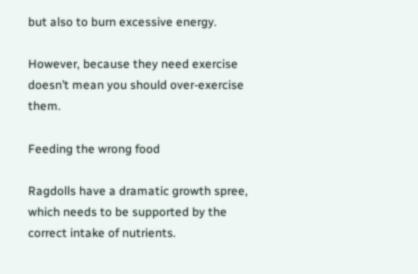but also to burn excessive energy.

However, because they need exercise doesn’t mean you should over-exercise them.

Feeding the wrong food

Ragdolls have a dramatic growth spree, which needs to be supported by the correct intake of nutrients.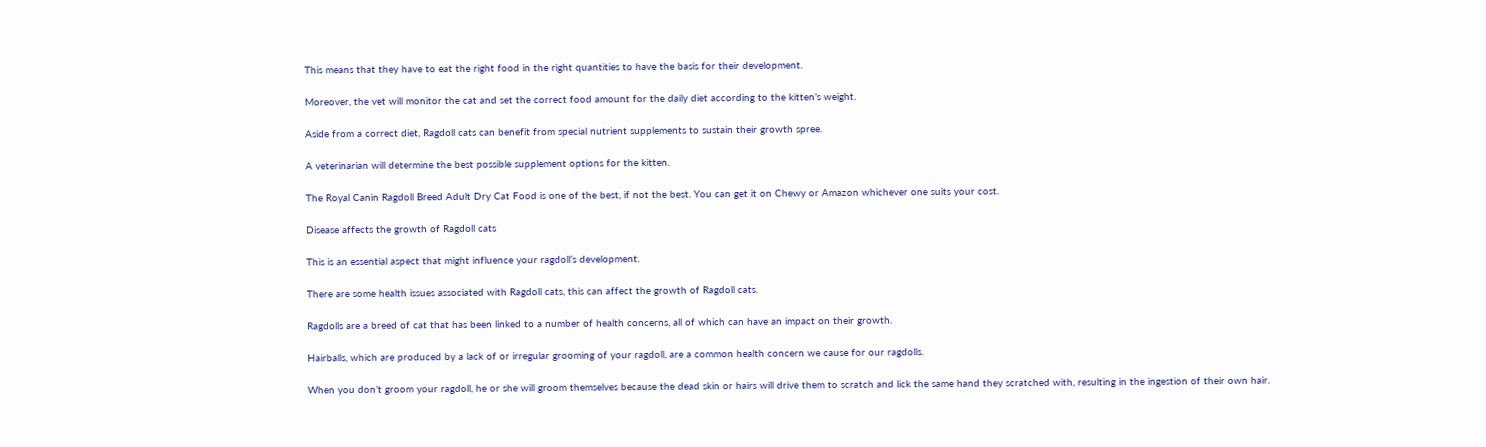This means that they have to eat the right food in the right quantities to have the basis for their development.

Moreover, the vet will monitor the cat and set the correct food amount for the daily diet according to the kitten’s weight.

Aside from a correct diet, Ragdoll cats can benefit from special nutrient supplements to sustain their growth spree.

A veterinarian will determine the best possible supplement options for the kitten.

The Royal Canin Ragdoll Breed Adult Dry Cat Food is one of the best, if not the best. You can get it on Chewy or Amazon whichever one suits your cost.

Disease affects the growth of Ragdoll cats

This is an essential aspect that might influence your ragdoll’s development.

There are some health issues associated with Ragdoll cats, this can affect the growth of Ragdoll cats.

Ragdolls are a breed of cat that has been linked to a number of health concerns, all of which can have an impact on their growth.

Hairballs, which are produced by a lack of or irregular grooming of your ragdoll, are a common health concern we cause for our ragdolls.

When you don’t groom your ragdoll, he or she will groom themselves because the dead skin or hairs will drive them to scratch and lick the same hand they scratched with, resulting in the ingestion of their own hair.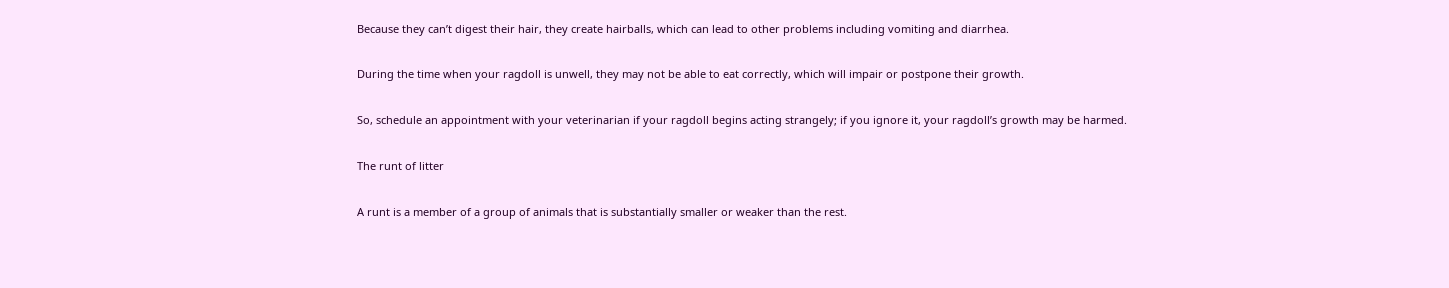Because they can’t digest their hair, they create hairballs, which can lead to other problems including vomiting and diarrhea.

During the time when your ragdoll is unwell, they may not be able to eat correctly, which will impair or postpone their growth.

So, schedule an appointment with your veterinarian if your ragdoll begins acting strangely; if you ignore it, your ragdoll’s growth may be harmed.

The runt of litter

A runt is a member of a group of animals that is substantially smaller or weaker than the rest.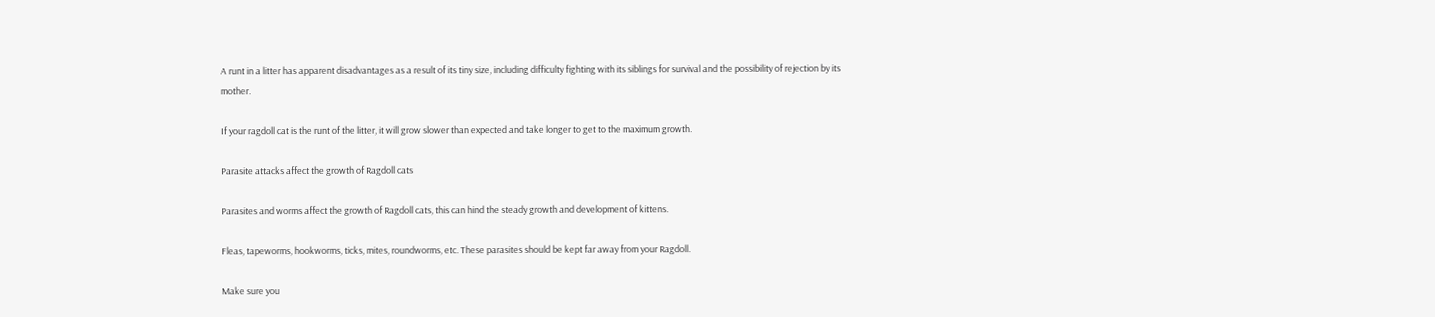A runt in a litter has apparent disadvantages as a result of its tiny size, including difficulty fighting with its siblings for survival and the possibility of rejection by its mother.

If your ragdoll cat is the runt of the litter, it will grow slower than expected and take longer to get to the maximum growth.

Parasite attacks affect the growth of Ragdoll cats

Parasites and worms affect the growth of Ragdoll cats, this can hind the steady growth and development of kittens.

Fleas, tapeworms, hookworms, ticks, mites, roundworms, etc. These parasites should be kept far away from your Ragdoll.

Make sure you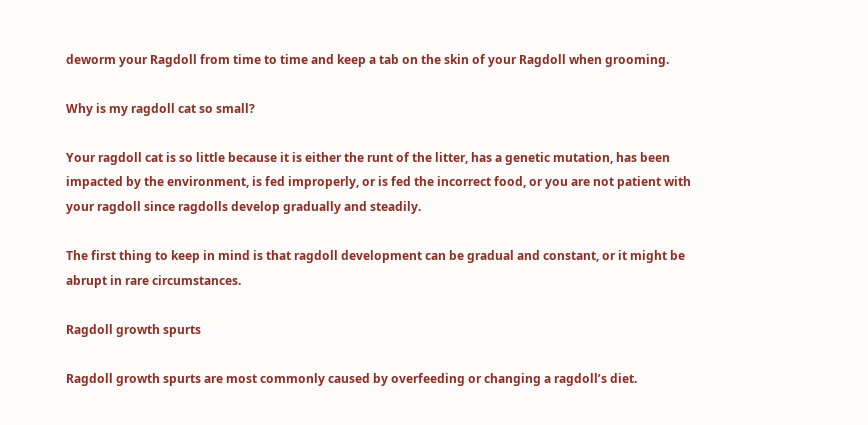deworm your Ragdoll from time to time and keep a tab on the skin of your Ragdoll when grooming.

Why is my ragdoll cat so small?

Your ragdoll cat is so little because it is either the runt of the litter, has a genetic mutation, has been impacted by the environment, is fed improperly, or is fed the incorrect food, or you are not patient with your ragdoll since ragdolls develop gradually and steadily.

The first thing to keep in mind is that ragdoll development can be gradual and constant, or it might be abrupt in rare circumstances.

Ragdoll growth spurts

Ragdoll growth spurts are most commonly caused by overfeeding or changing a ragdoll’s diet.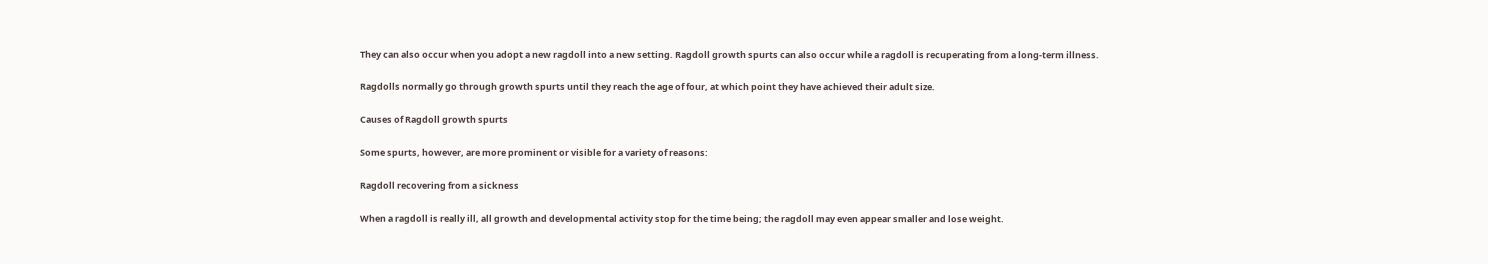They can also occur when you adopt a new ragdoll into a new setting. Ragdoll growth spurts can also occur while a ragdoll is recuperating from a long-term illness.

Ragdolls normally go through growth spurts until they reach the age of four, at which point they have achieved their adult size.

Causes of Ragdoll growth spurts

Some spurts, however, are more prominent or visible for a variety of reasons:

Ragdoll recovering from a sickness

When a ragdoll is really ill, all growth and developmental activity stop for the time being; the ragdoll may even appear smaller and lose weight.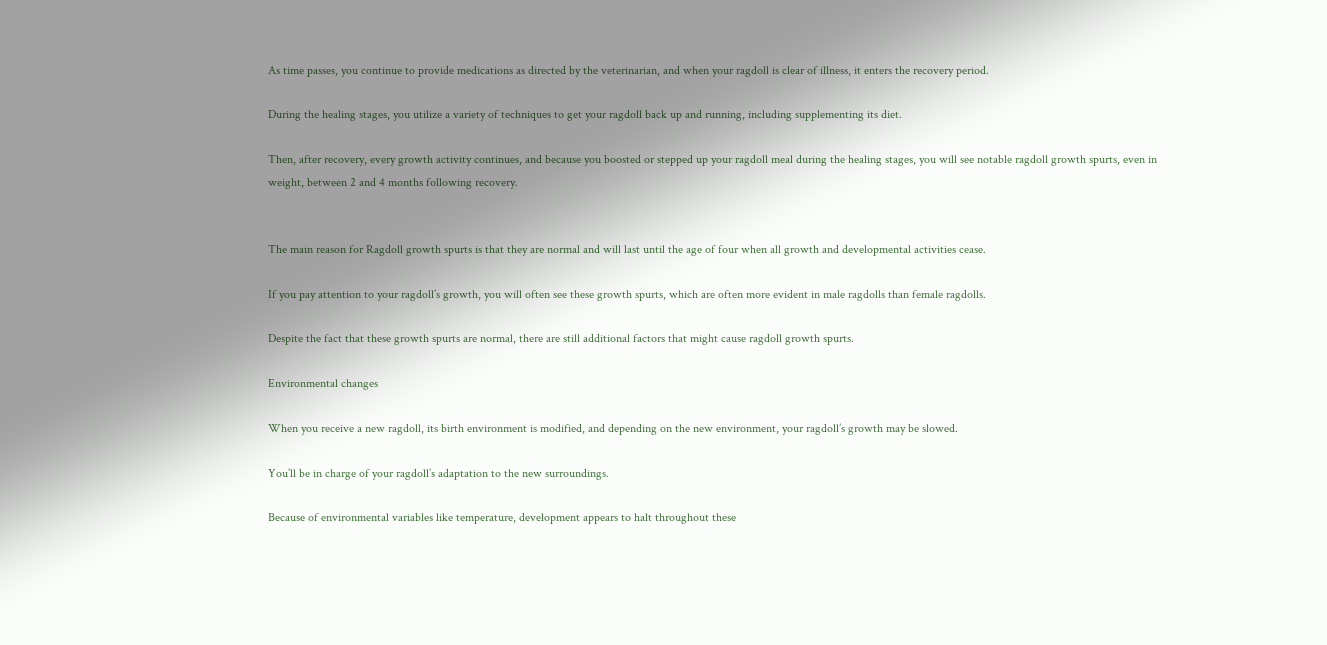As time passes, you continue to provide medications as directed by the veterinarian, and when your ragdoll is clear of illness, it enters the recovery period.

During the healing stages, you utilize a variety of techniques to get your ragdoll back up and running, including supplementing its diet.

Then, after recovery, every growth activity continues, and because you boosted or stepped up your ragdoll meal during the healing stages, you will see notable ragdoll growth spurts, even in weight, between 2 and 4 months following recovery.


The main reason for Ragdoll growth spurts is that they are normal and will last until the age of four when all growth and developmental activities cease.

If you pay attention to your ragdoll’s growth, you will often see these growth spurts, which are often more evident in male ragdolls than female ragdolls.

Despite the fact that these growth spurts are normal, there are still additional factors that might cause ragdoll growth spurts.

Environmental changes

When you receive a new ragdoll, its birth environment is modified, and depending on the new environment, your ragdoll’s growth may be slowed.

You’ll be in charge of your ragdoll’s adaptation to the new surroundings.

Because of environmental variables like temperature, development appears to halt throughout these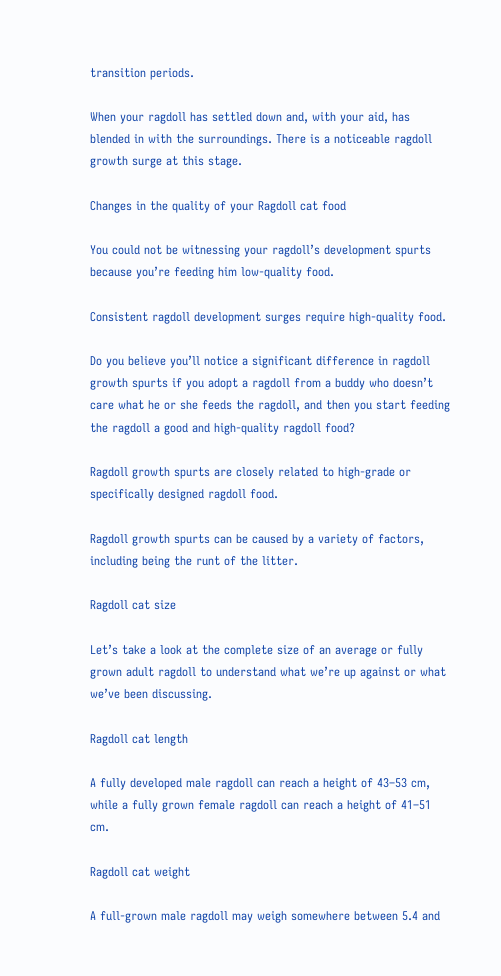transition periods.

When your ragdoll has settled down and, with your aid, has blended in with the surroundings. There is a noticeable ragdoll growth surge at this stage.

Changes in the quality of your Ragdoll cat food

You could not be witnessing your ragdoll’s development spurts because you’re feeding him low-quality food.

Consistent ragdoll development surges require high-quality food.

Do you believe you’ll notice a significant difference in ragdoll growth spurts if you adopt a ragdoll from a buddy who doesn’t care what he or she feeds the ragdoll, and then you start feeding the ragdoll a good and high-quality ragdoll food?

Ragdoll growth spurts are closely related to high-grade or specifically designed ragdoll food.

Ragdoll growth spurts can be caused by a variety of factors, including being the runt of the litter.

Ragdoll cat size

Let’s take a look at the complete size of an average or fully grown adult ragdoll to understand what we’re up against or what we’ve been discussing.

Ragdoll cat length

A fully developed male ragdoll can reach a height of 43–53 cm, while a fully grown female ragdoll can reach a height of 41–51 cm.

Ragdoll cat weight

A full-grown male ragdoll may weigh somewhere between 5.4 and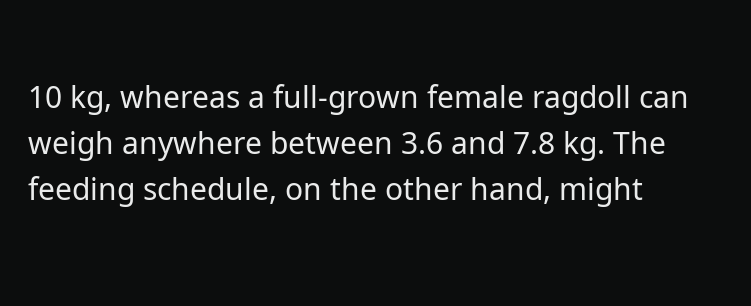10 kg, whereas a full-grown female ragdoll can weigh anywhere between 3.6 and 7.8 kg. The feeding schedule, on the other hand, might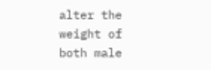alter the weight of both male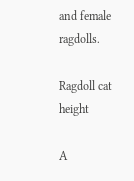and female ragdolls.

Ragdoll cat height

A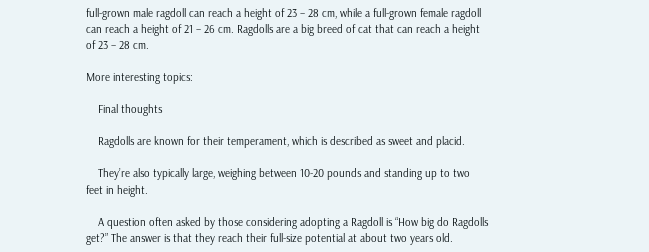full-grown male ragdoll can reach a height of 23 – 28 cm, while a full-grown female ragdoll can reach a height of 21 – 26 cm. Ragdolls are a big breed of cat that can reach a height of 23 – 28 cm.

More interesting topics:

    Final thoughts

    Ragdolls are known for their temperament, which is described as sweet and placid.

    They’re also typically large, weighing between 10-20 pounds and standing up to two feet in height.

    A question often asked by those considering adopting a Ragdoll is “How big do Ragdolls get?” The answer is that they reach their full-size potential at about two years old.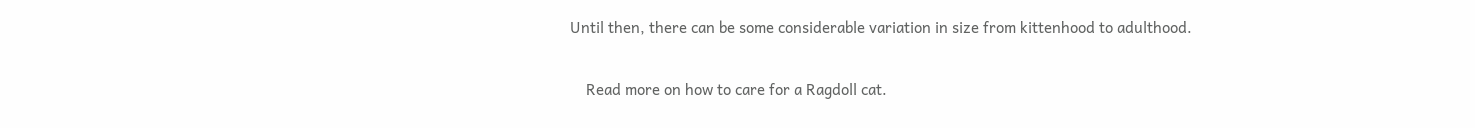Until then, there can be some considerable variation in size from kittenhood to adulthood.

    Read more on how to care for a Ragdoll cat.